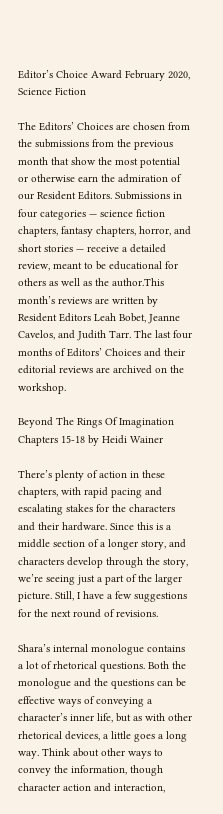Editor’s Choice Award February 2020, Science Fiction

The Editors’ Choices are chosen from the submissions from the previous month that show the most potential or otherwise earn the admiration of our Resident Editors. Submissions in four categories — science fiction chapters, fantasy chapters, horror, and short stories — receive a detailed review, meant to be educational for others as well as the author.This month’s reviews are written by Resident Editors Leah Bobet, Jeanne Cavelos, and Judith Tarr. The last four months of Editors’ Choices and their editorial reviews are archived on the workshop.

Beyond The Rings Of Imagination Chapters 15-18 by Heidi Wainer

There’s plenty of action in these chapters, with rapid pacing and escalating stakes for the characters and their hardware. Since this is a middle section of a longer story, and characters develop through the story, we’re seeing just a part of the larger picture. Still, I have a few suggestions for the next round of revisions.

Shara’s internal monologue contains a lot of rhetorical questions. Both the monologue and the questions can be effective ways of conveying a character’s inner life, but as with other rhetorical devices, a little goes a long way. Think about other ways to convey the information, though character action and interaction,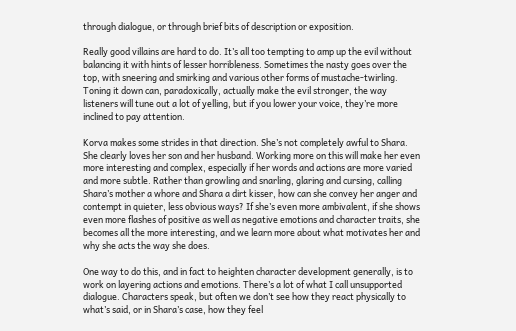through dialogue, or through brief bits of description or exposition.

Really good villains are hard to do. It’s all too tempting to amp up the evil without balancing it with hints of lesser horribleness. Sometimes the nasty goes over the top, with sneering and smirking and various other forms of mustache-twirling. Toning it down can, paradoxically, actually make the evil stronger, the way listeners will tune out a lot of yelling, but if you lower your voice, they’re more inclined to pay attention.

Korva makes some strides in that direction. She’s not completely awful to Shara. She clearly loves her son and her husband. Working more on this will make her even more interesting and complex, especially if her words and actions are more varied and more subtle. Rather than growling and snarling, glaring and cursing, calling Shara’s mother a whore and Shara a dirt kisser, how can she convey her anger and contempt in quieter, less obvious ways? If she’s even more ambivalent, if she shows even more flashes of positive as well as negative emotions and character traits, she becomes all the more interesting, and we learn more about what motivates her and why she acts the way she does.

One way to do this, and in fact to heighten character development generally, is to work on layering actions and emotions. There’s a lot of what I call unsupported dialogue. Characters speak, but often we don’t see how they react physically to what’s said, or in Shara’s case, how they feel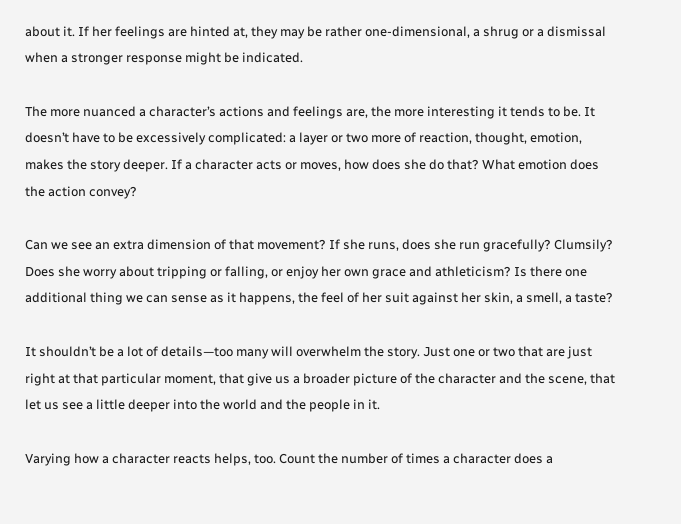about it. If her feelings are hinted at, they may be rather one-dimensional, a shrug or a dismissal when a stronger response might be indicated.

The more nuanced a character’s actions and feelings are, the more interesting it tends to be. It doesn’t have to be excessively complicated: a layer or two more of reaction, thought, emotion, makes the story deeper. If a character acts or moves, how does she do that? What emotion does the action convey?

Can we see an extra dimension of that movement? If she runs, does she run gracefully? Clumsily? Does she worry about tripping or falling, or enjoy her own grace and athleticism? Is there one additional thing we can sense as it happens, the feel of her suit against her skin, a smell, a taste?

It shouldn’t be a lot of details—too many will overwhelm the story. Just one or two that are just right at that particular moment, that give us a broader picture of the character and the scene, that let us see a little deeper into the world and the people in it.

Varying how a character reacts helps, too. Count the number of times a character does a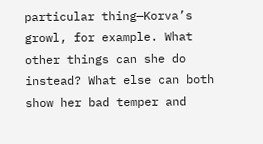particular thing—Korva’s growl, for example. What other things can she do instead? What else can both show her bad temper and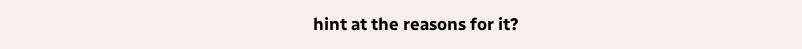hint at the reasons for it?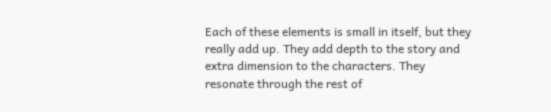Each of these elements is small in itself, but they really add up. They add depth to the story and extra dimension to the characters. They resonate through the rest of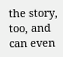the story, too, and can even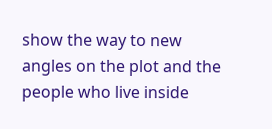show the way to new angles on the plot and the people who live inside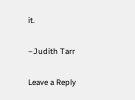it.

–Judith Tarr

Leave a Reply